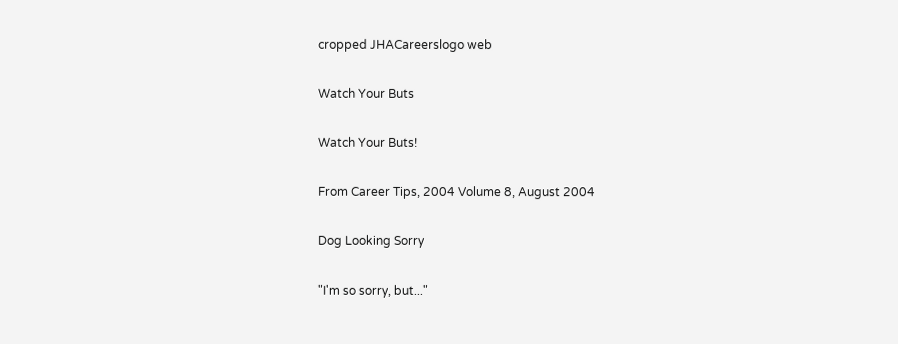cropped JHACareerslogo web

Watch Your Buts

Watch Your Buts!

From Career Tips, 2004 Volume 8, August 2004

Dog Looking Sorry

"I'm so sorry, but..."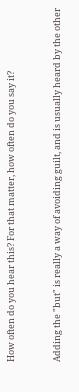How often do you hear this? For that matter, how often do you say it?


Adding the "but" is really a way of avoiding guilt, and is usually heard by the other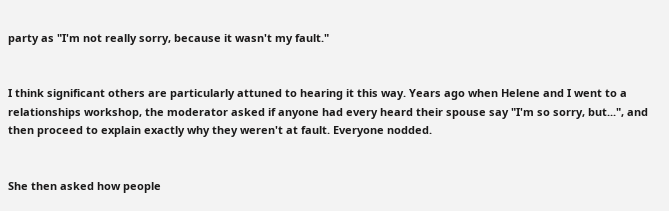party as "I'm not really sorry, because it wasn't my fault."


I think significant others are particularly attuned to hearing it this way. Years ago when Helene and I went to a relationships workshop, the moderator asked if anyone had every heard their spouse say "I'm so sorry, but...", and then proceed to explain exactly why they weren't at fault. Everyone nodded.


She then asked how people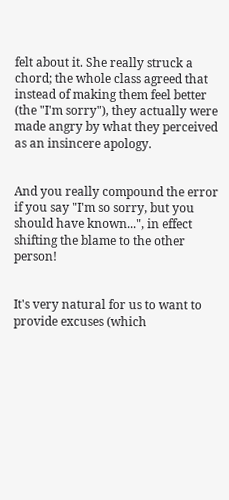felt about it. She really struck a chord; the whole class agreed that instead of making them feel better (the "I'm sorry"), they actually were made angry by what they perceived as an insincere apology.


And you really compound the error if you say "I'm so sorry, but you should have known...", in effect shifting the blame to the other person!


It's very natural for us to want to provide excuses (which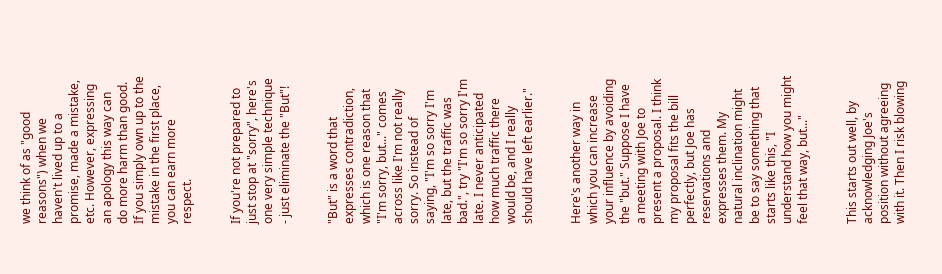we think of as "good reasons") when we haven't lived up to a promise, made a mistake, etc. However, expressing an apology this way can do more harm than good. If you simply own up to the mistake in the first place, you can earn more respect.


If you're not prepared to just stop at "sorry", here's one very simple technique - just eliminate the "But"!


"But" is a word that expresses contradiction, which is one reason that "I'm sorry, but..." comes across like I'm not really sorry. So instead of saying, "I'm so sorry I'm late, but the traffic was bad.", try "I'm so sorry I'm late. I never anticipated how much traffic there would be, and I really should have left earlier."


Here's another way in which you can increase your influence by avoiding the "but." Suppose I have a meeting with Joe to present a proposal. I think my proposal fits the bill perfectly, but Joe has reservations and expresses them. My natural inclination might be to say something that starts like this, "I understand how you might feel that way, but..."


This starts out well, by acknowledging Joe's position without agreeing with it. Then I risk blowing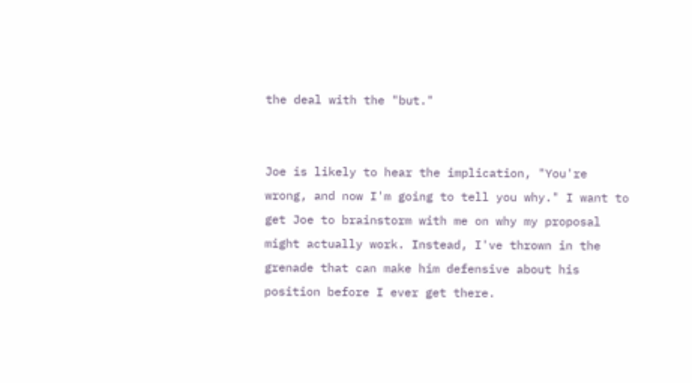the deal with the "but."


Joe is likely to hear the implication, "You're wrong, and now I'm going to tell you why." I want to get Joe to brainstorm with me on why my proposal might actually work. Instead, I've thrown in the grenade that can make him defensive about his position before I ever get there.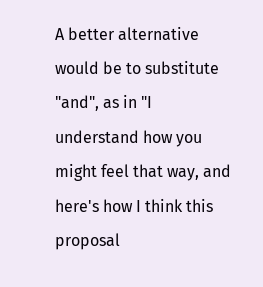A better alternative would be to substitute "and", as in "I understand how you might feel that way, and here's how I think this proposal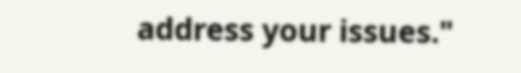address your issues."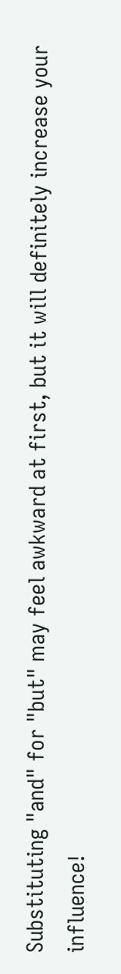Substituting "and" for "but" may feel awkward at first, but it will definitely increase your influence!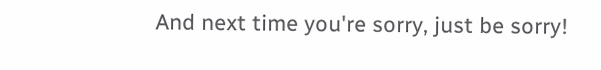And next time you're sorry, just be sorry!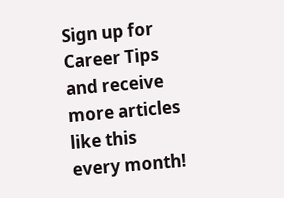Sign up for Career Tips and receive more articles like this every month!